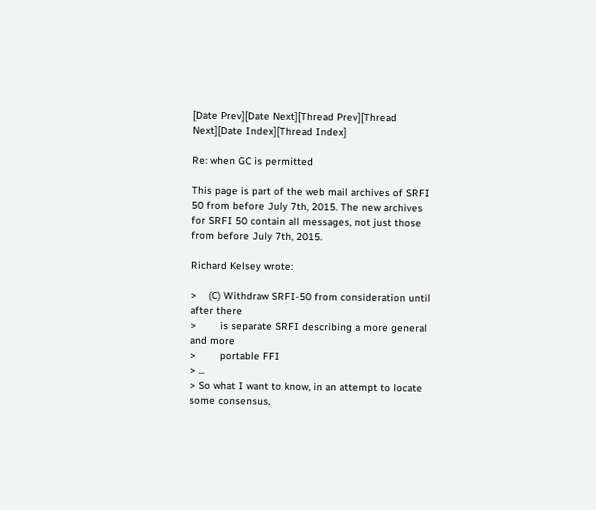[Date Prev][Date Next][Thread Prev][Thread Next][Date Index][Thread Index]

Re: when GC is permitted

This page is part of the web mail archives of SRFI 50 from before July 7th, 2015. The new archives for SRFI 50 contain all messages, not just those from before July 7th, 2015.

Richard Kelsey wrote:

>    (C) Withdraw SRFI-50 from consideration until after there
>        is separate SRFI describing a more general and more
>        portable FFI
> ...
> So what I want to know, in an attempt to locate some consensus,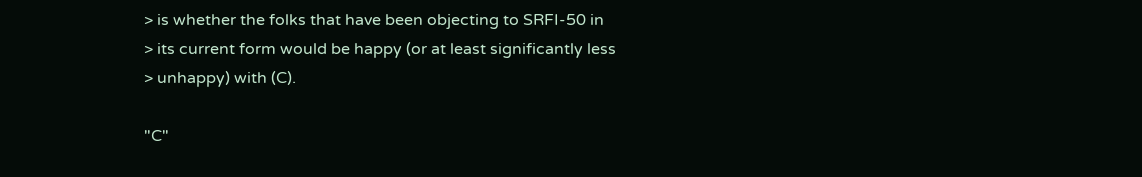> is whether the folks that have been objecting to SRFI-50 in
> its current form would be happy (or at least significantly less
> unhappy) with (C).

"C"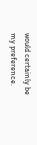would certainly be my preference.